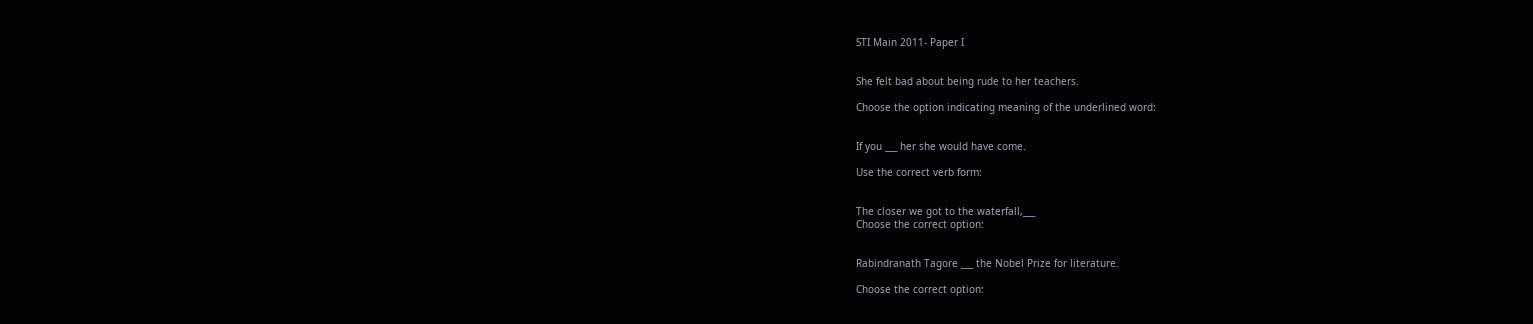STI Main 2011- Paper I


She felt bad about being rude to her teachers.

Choose the option indicating meaning of the underlined word:


If you ___ her she would have come.

Use the correct verb form:


The closer we got to the waterfall,___
Choose the correct option:


Rabindranath Tagore ___ the Nobel Prize for literature.

Choose the correct option: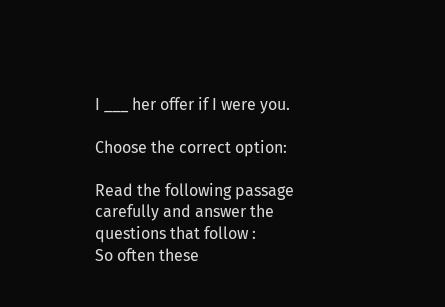I ___ her offer if I were you.

Choose the correct option:

Read the following passage carefully and answer the questions that follow :
So often these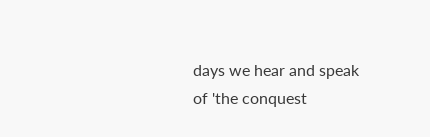days we hear and speak of 'the conquest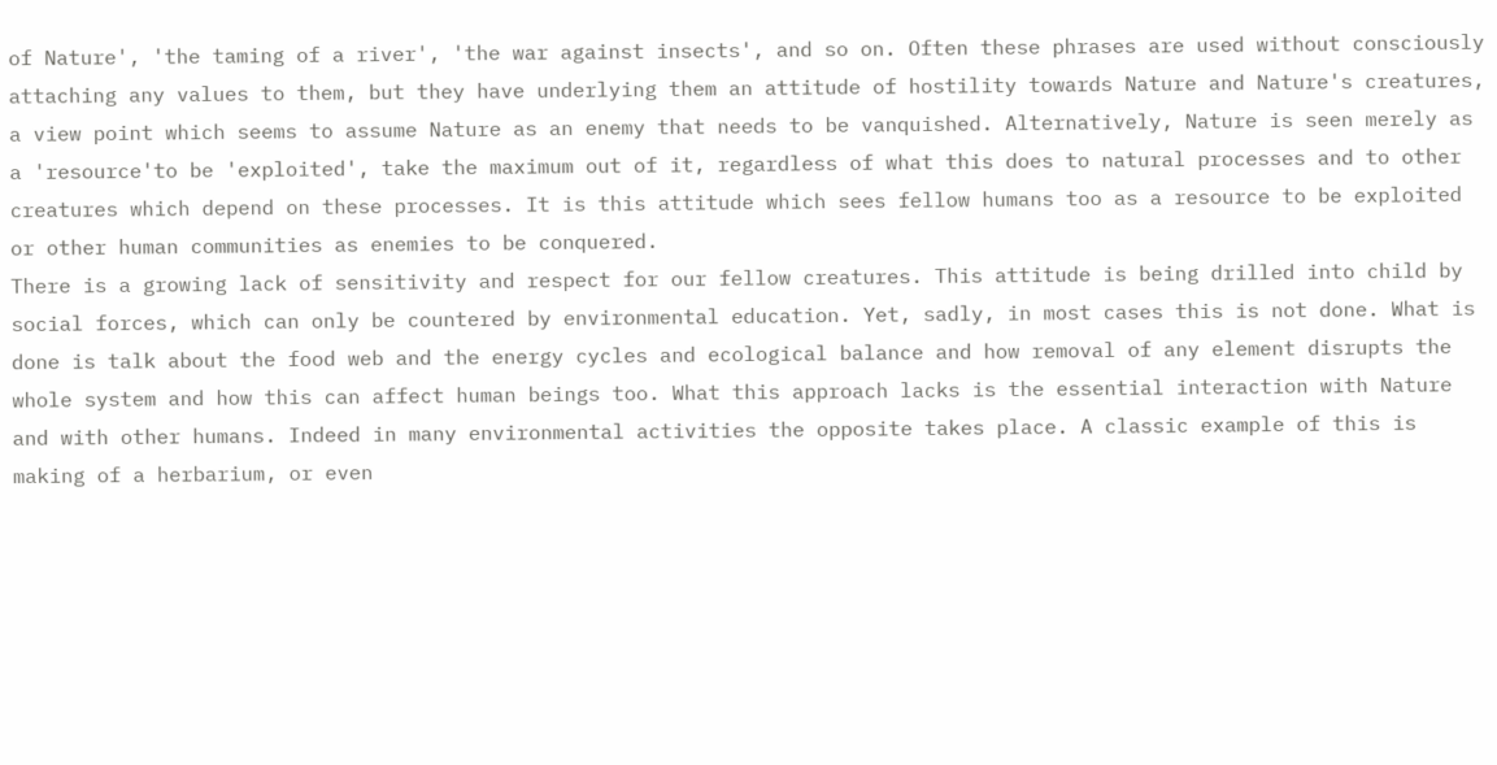of Nature', 'the taming of a river', 'the war against insects', and so on. Often these phrases are used without consciously attaching any values to them, but they have underlying them an attitude of hostility towards Nature and Nature's creatures, a view point which seems to assume Nature as an enemy that needs to be vanquished. Alternatively, Nature is seen merely as a 'resource'to be 'exploited', take the maximum out of it, regardless of what this does to natural processes and to other creatures which depend on these processes. It is this attitude which sees fellow humans too as a resource to be exploited or other human communities as enemies to be conquered.
There is a growing lack of sensitivity and respect for our fellow creatures. This attitude is being drilled into child by social forces, which can only be countered by environmental education. Yet, sadly, in most cases this is not done. What is done is talk about the food web and the energy cycles and ecological balance and how removal of any element disrupts the whole system and how this can affect human beings too. What this approach lacks is the essential interaction with Nature and with other humans. Indeed in many environmental activities the opposite takes place. A classic example of this is making of a herbarium, or even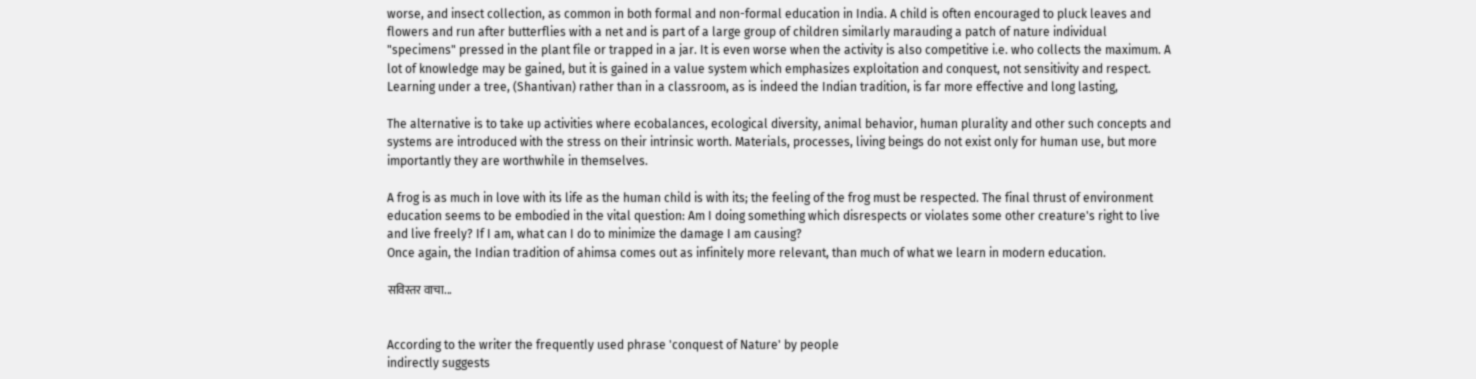worse, and insect collection, as common in both formal and non-formal education in India. A child is often encouraged to pluck leaves and flowers and run after butterflies with a net and is part of a large group of children similarly marauding a patch of nature individual "specimens" pressed in the plant file or trapped in a jar. It is even worse when the activity is also competitive i.e. who collects the maximum. A lot of knowledge may be gained, but it is gained in a value system which emphasizes exploitation and conquest, not sensitivity and respect. Learning under a tree, (Shantivan) rather than in a classroom, as is indeed the Indian tradition, is far more effective and long lasting,

The alternative is to take up activities where ecobalances, ecological diversity, animal behavior, human plurality and other such concepts and systems are introduced with the stress on their intrinsic worth. Materials, processes, living beings do not exist only for human use, but more importantly they are worthwhile in themselves.

A frog is as much in love with its life as the human child is with its; the feeling of the frog must be respected. The final thrust of environment education seems to be embodied in the vital question: Am I doing something which disrespects or violates some other creature's right to live and live freely? If I am, what can I do to minimize the damage I am causing?
Once again, the Indian tradition of ahimsa comes out as infinitely more relevant, than much of what we learn in modern education.

सविस्तर वाचा...


According to the writer the frequently used phrase 'conquest of Nature' by people
indirectly suggests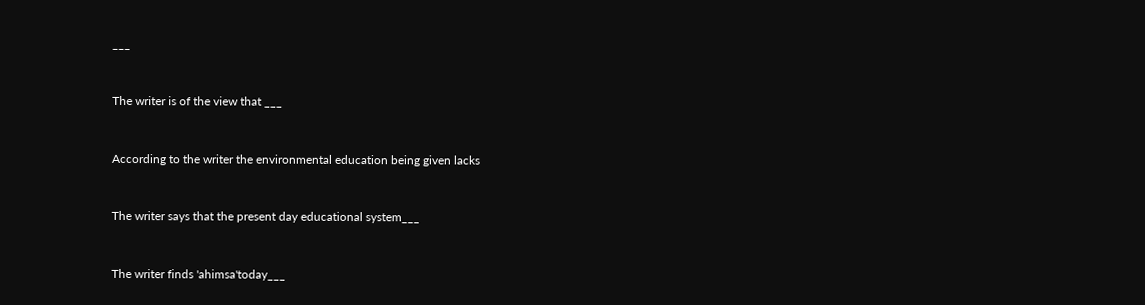___


The writer is of the view that ___


According to the writer the environmental education being given lacks


The writer says that the present day educational system___


The writer finds 'ahimsa'today___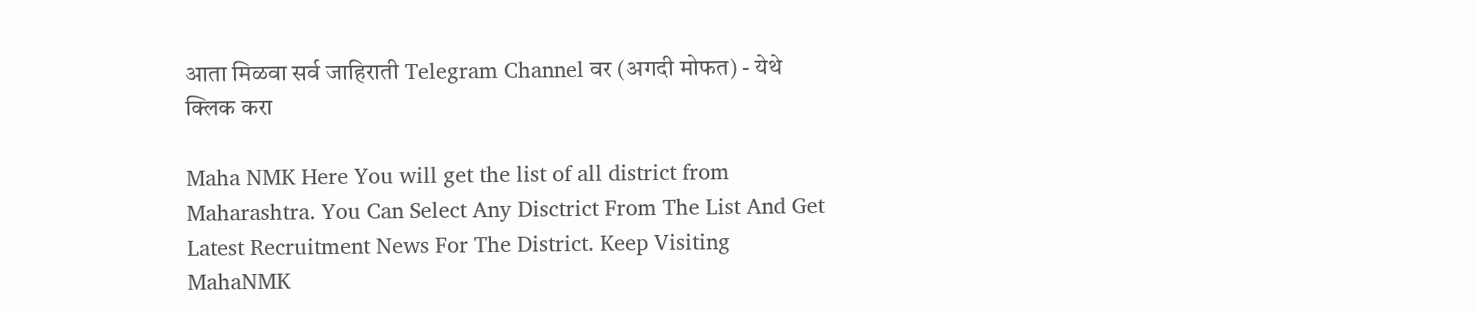आता मिळवा सर्व जाहिराती Telegram Channel वर (अगदी मोफत) - येथे क्लिक करा

Maha NMK Here You will get the list of all district from Maharashtra. You Can Select Any Disctrict From The List And Get Latest Recruitment News For The District. Keep Visiting MahaNMK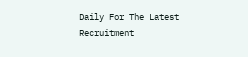Daily For The Latest Recruitment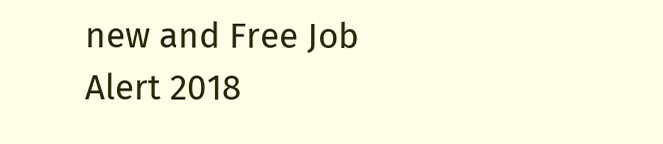new and Free Job Alert 2018